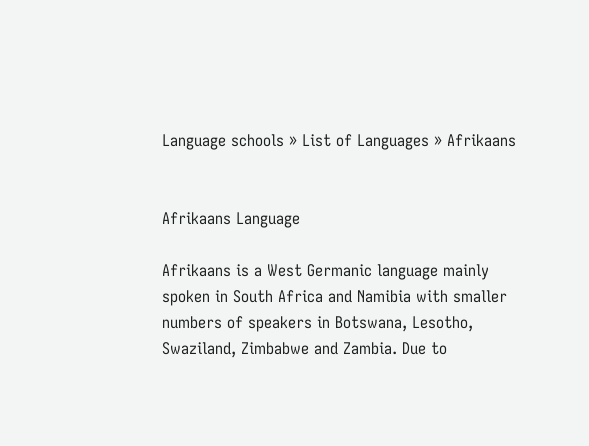Language schools » List of Languages » Afrikaans


Afrikaans Language

Afrikaans is a West Germanic language mainly spoken in South Africa and Namibia with smaller numbers of speakers in Botswana, Lesotho, Swaziland, Zimbabwe and Zambia. Due to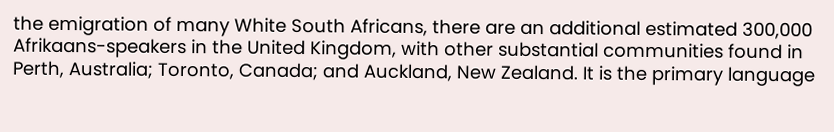the emigration of many White South Africans, there are an additional estimated 300,000 Afrikaans-speakers in the United Kingdom, with other substantial communities found in Perth, Australia; Toronto, Canada; and Auckland, New Zealand. It is the primary language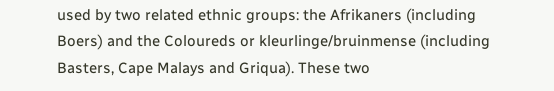used by two related ethnic groups: the Afrikaners (including Boers) and the Coloureds or kleurlinge/bruinmense (including Basters, Cape Malays and Griqua). These two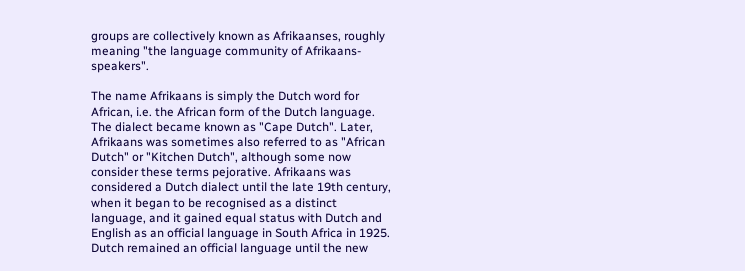groups are collectively known as Afrikaanses, roughly meaning "the language community of Afrikaans-speakers".

The name Afrikaans is simply the Dutch word for African, i.e. the African form of the Dutch language. The dialect became known as "Cape Dutch". Later, Afrikaans was sometimes also referred to as "African Dutch" or "Kitchen Dutch", although some now consider these terms pejorative. Afrikaans was considered a Dutch dialect until the late 19th century, when it began to be recognised as a distinct language, and it gained equal status with Dutch and English as an official language in South Africa in 1925. Dutch remained an official language until the new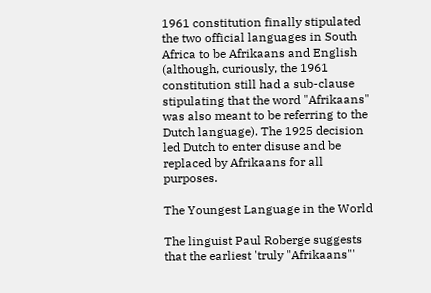1961 constitution finally stipulated the two official languages in South Africa to be Afrikaans and English (although, curiously, the 1961 constitution still had a sub-clause stipulating that the word "Afrikaans" was also meant to be referring to the Dutch language). The 1925 decision led Dutch to enter disuse and be replaced by Afrikaans for all purposes.

The Youngest Language in the World

The linguist Paul Roberge suggests that the earliest 'truly "Afrikaans"'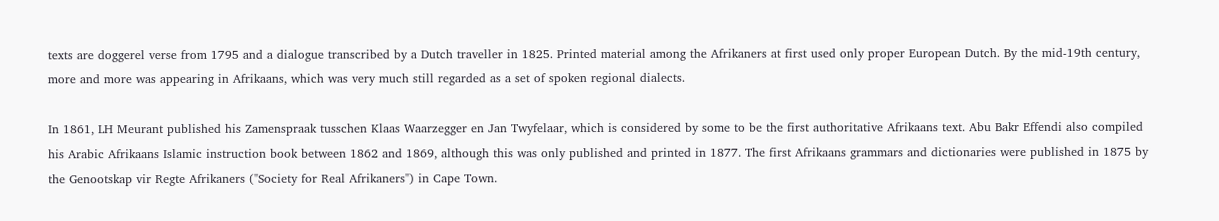texts are doggerel verse from 1795 and a dialogue transcribed by a Dutch traveller in 1825. Printed material among the Afrikaners at first used only proper European Dutch. By the mid-19th century, more and more was appearing in Afrikaans, which was very much still regarded as a set of spoken regional dialects.

In 1861, LH Meurant published his Zamenspraak tusschen Klaas Waarzegger en Jan Twyfelaar, which is considered by some to be the first authoritative Afrikaans text. Abu Bakr Effendi also compiled his Arabic Afrikaans Islamic instruction book between 1862 and 1869, although this was only published and printed in 1877. The first Afrikaans grammars and dictionaries were published in 1875 by the Genootskap vir Regte Afrikaners ("Society for Real Afrikaners") in Cape Town.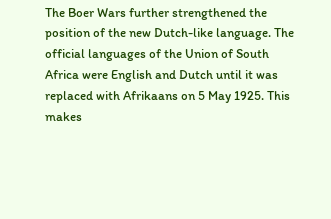The Boer Wars further strengthened the position of the new Dutch-like language. The official languages of the Union of South Africa were English and Dutch until it was replaced with Afrikaans on 5 May 1925. This makes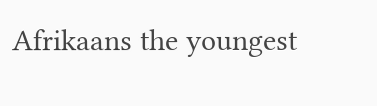Afrikaans the youngest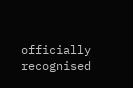officially recognised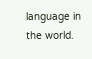language in the world.